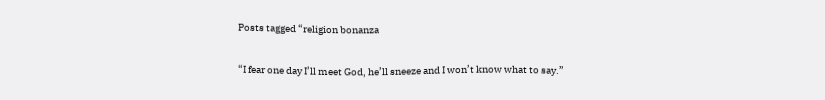Posts tagged “religion bonanza

“I fear one day I’ll meet God, he’ll sneeze and I won’t know what to say.”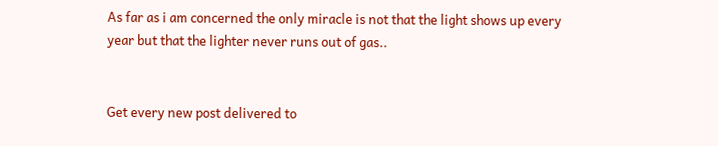As far as i am concerned the only miracle is not that the light shows up every year but that the lighter never runs out of gas..


Get every new post delivered to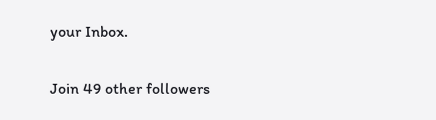your Inbox.

Join 49 other followers